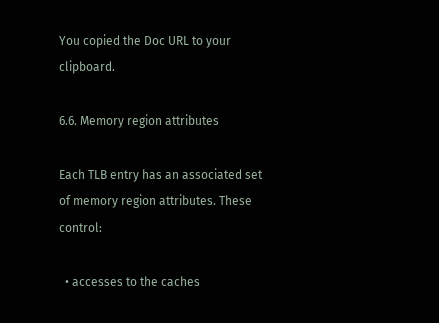You copied the Doc URL to your clipboard.

6.6. Memory region attributes

Each TLB entry has an associated set of memory region attributes. These control:

  • accesses to the caches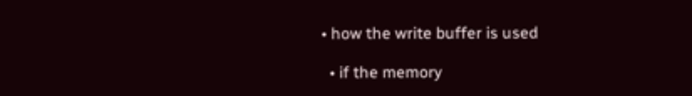• how the write buffer is used

  • if the memory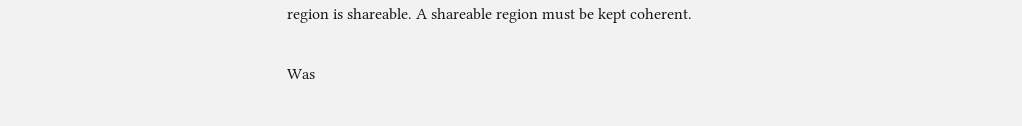region is shareable. A shareable region must be kept coherent.

Was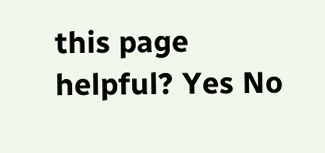this page helpful? Yes No